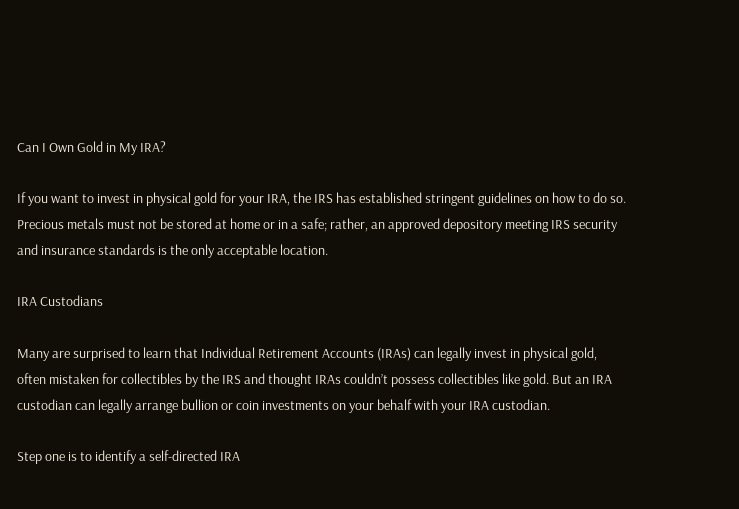Can I Own Gold in My IRA?

If you want to invest in physical gold for your IRA, the IRS has established stringent guidelines on how to do so. Precious metals must not be stored at home or in a safe; rather, an approved depository meeting IRS security and insurance standards is the only acceptable location.

IRA Custodians

Many are surprised to learn that Individual Retirement Accounts (IRAs) can legally invest in physical gold, often mistaken for collectibles by the IRS and thought IRAs couldn’t possess collectibles like gold. But an IRA custodian can legally arrange bullion or coin investments on your behalf with your IRA custodian.

Step one is to identify a self-directed IRA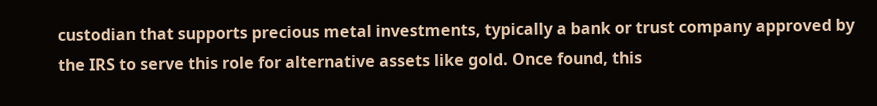custodian that supports precious metal investments, typically a bank or trust company approved by the IRS to serve this role for alternative assets like gold. Once found, this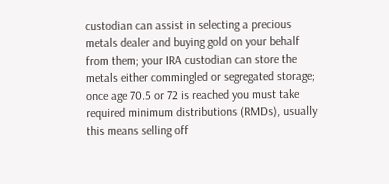custodian can assist in selecting a precious metals dealer and buying gold on your behalf from them; your IRA custodian can store the metals either commingled or segregated storage; once age 70.5 or 72 is reached you must take required minimum distributions (RMDs), usually this means selling off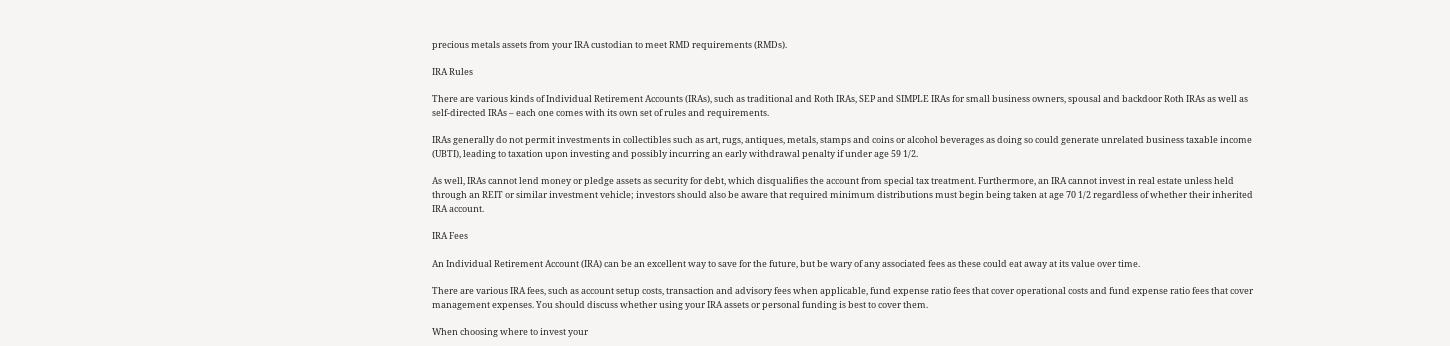precious metals assets from your IRA custodian to meet RMD requirements (RMDs).

IRA Rules

There are various kinds of Individual Retirement Accounts (IRAs), such as traditional and Roth IRAs, SEP and SIMPLE IRAs for small business owners, spousal and backdoor Roth IRAs as well as self-directed IRAs – each one comes with its own set of rules and requirements.

IRAs generally do not permit investments in collectibles such as art, rugs, antiques, metals, stamps and coins or alcohol beverages as doing so could generate unrelated business taxable income (UBTI), leading to taxation upon investing and possibly incurring an early withdrawal penalty if under age 59 1/2.

As well, IRAs cannot lend money or pledge assets as security for debt, which disqualifies the account from special tax treatment. Furthermore, an IRA cannot invest in real estate unless held through an REIT or similar investment vehicle; investors should also be aware that required minimum distributions must begin being taken at age 70 1/2 regardless of whether their inherited IRA account.

IRA Fees

An Individual Retirement Account (IRA) can be an excellent way to save for the future, but be wary of any associated fees as these could eat away at its value over time.

There are various IRA fees, such as account setup costs, transaction and advisory fees when applicable, fund expense ratio fees that cover operational costs and fund expense ratio fees that cover management expenses. You should discuss whether using your IRA assets or personal funding is best to cover them.

When choosing where to invest your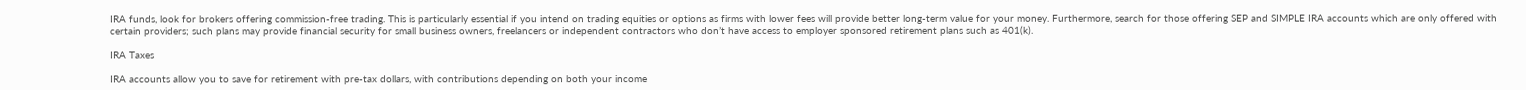IRA funds, look for brokers offering commission-free trading. This is particularly essential if you intend on trading equities or options as firms with lower fees will provide better long-term value for your money. Furthermore, search for those offering SEP and SIMPLE IRA accounts which are only offered with certain providers; such plans may provide financial security for small business owners, freelancers or independent contractors who don’t have access to employer sponsored retirement plans such as 401(k).

IRA Taxes

IRA accounts allow you to save for retirement with pre-tax dollars, with contributions depending on both your income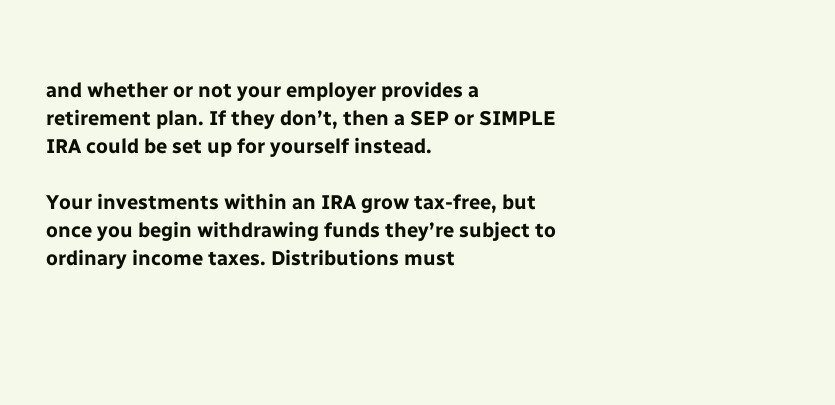and whether or not your employer provides a retirement plan. If they don’t, then a SEP or SIMPLE IRA could be set up for yourself instead.

Your investments within an IRA grow tax-free, but once you begin withdrawing funds they’re subject to ordinary income taxes. Distributions must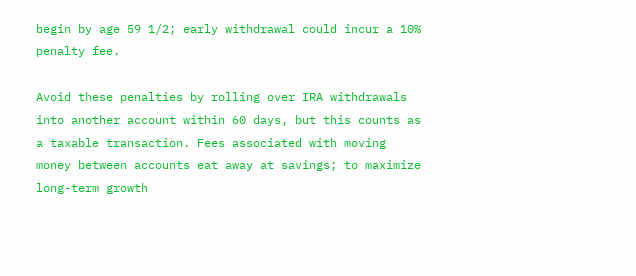begin by age 59 1/2; early withdrawal could incur a 10% penalty fee.

Avoid these penalties by rolling over IRA withdrawals into another account within 60 days, but this counts as a taxable transaction. Fees associated with moving money between accounts eat away at savings; to maximize long-term growth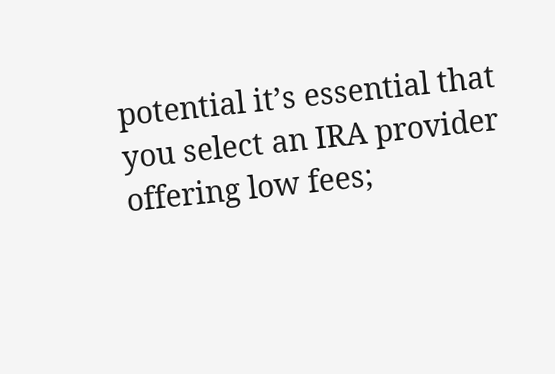potential it’s essential that you select an IRA provider offering low fees;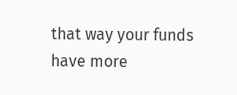that way your funds have more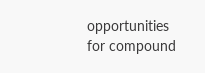opportunities for compound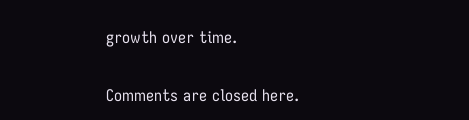growth over time.

Comments are closed here.